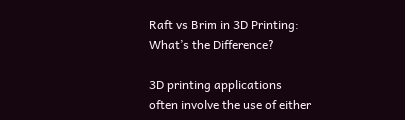Raft vs Brim in 3D Printing: What’s the Difference?

3D printing applications often involve the use of either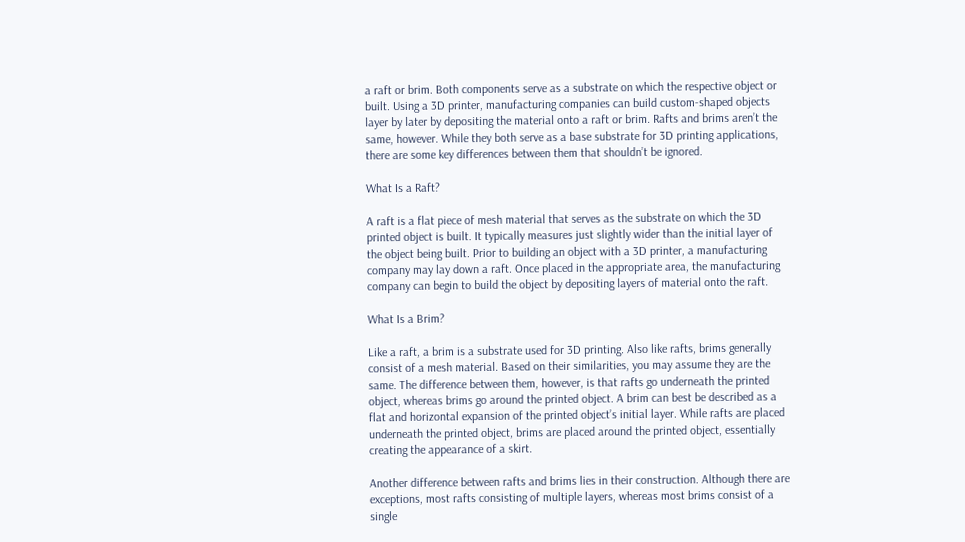a raft or brim. Both components serve as a substrate on which the respective object or built. Using a 3D printer, manufacturing companies can build custom-shaped objects layer by later by depositing the material onto a raft or brim. Rafts and brims aren’t the same, however. While they both serve as a base substrate for 3D printing applications, there are some key differences between them that shouldn’t be ignored.

What Is a Raft?

A raft is a flat piece of mesh material that serves as the substrate on which the 3D printed object is built. It typically measures just slightly wider than the initial layer of the object being built. Prior to building an object with a 3D printer, a manufacturing company may lay down a raft. Once placed in the appropriate area, the manufacturing company can begin to build the object by depositing layers of material onto the raft.

What Is a Brim?

Like a raft, a brim is a substrate used for 3D printing. Also like rafts, brims generally consist of a mesh material. Based on their similarities, you may assume they are the same. The difference between them, however, is that rafts go underneath the printed object, whereas brims go around the printed object. A brim can best be described as a flat and horizontal expansion of the printed object’s initial layer. While rafts are placed underneath the printed object, brims are placed around the printed object, essentially creating the appearance of a skirt.

Another difference between rafts and brims lies in their construction. Although there are exceptions, most rafts consisting of multiple layers, whereas most brims consist of a single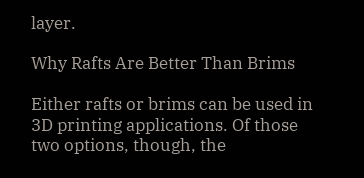layer.

Why Rafts Are Better Than Brims

Either rafts or brims can be used in 3D printing applications. Of those two options, though, the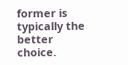former is typically the better choice.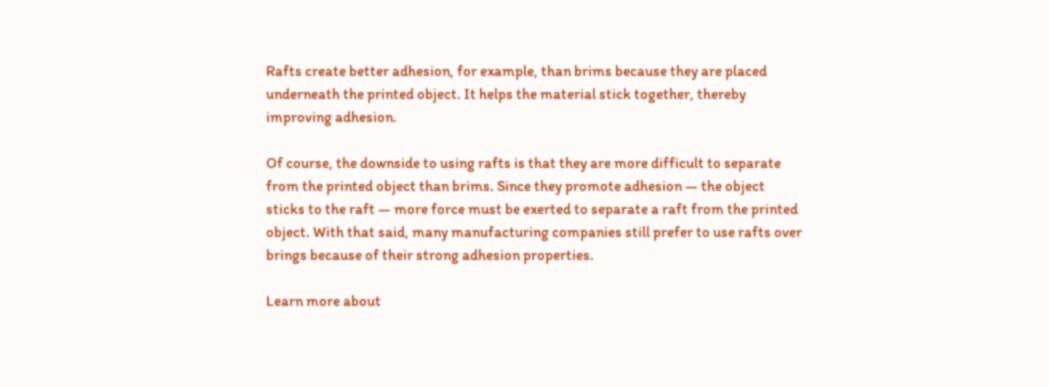Rafts create better adhesion, for example, than brims because they are placed underneath the printed object. It helps the material stick together, thereby improving adhesion.

Of course, the downside to using rafts is that they are more difficult to separate from the printed object than brims. Since they promote adhesion — the object sticks to the raft — more force must be exerted to separate a raft from the printed object. With that said, many manufacturing companies still prefer to use rafts over brings because of their strong adhesion properties.

Learn more about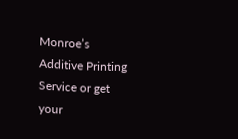Monroe’s Additive Printing Service or get your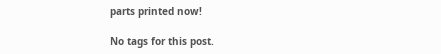parts printed now!

No tags for this post.